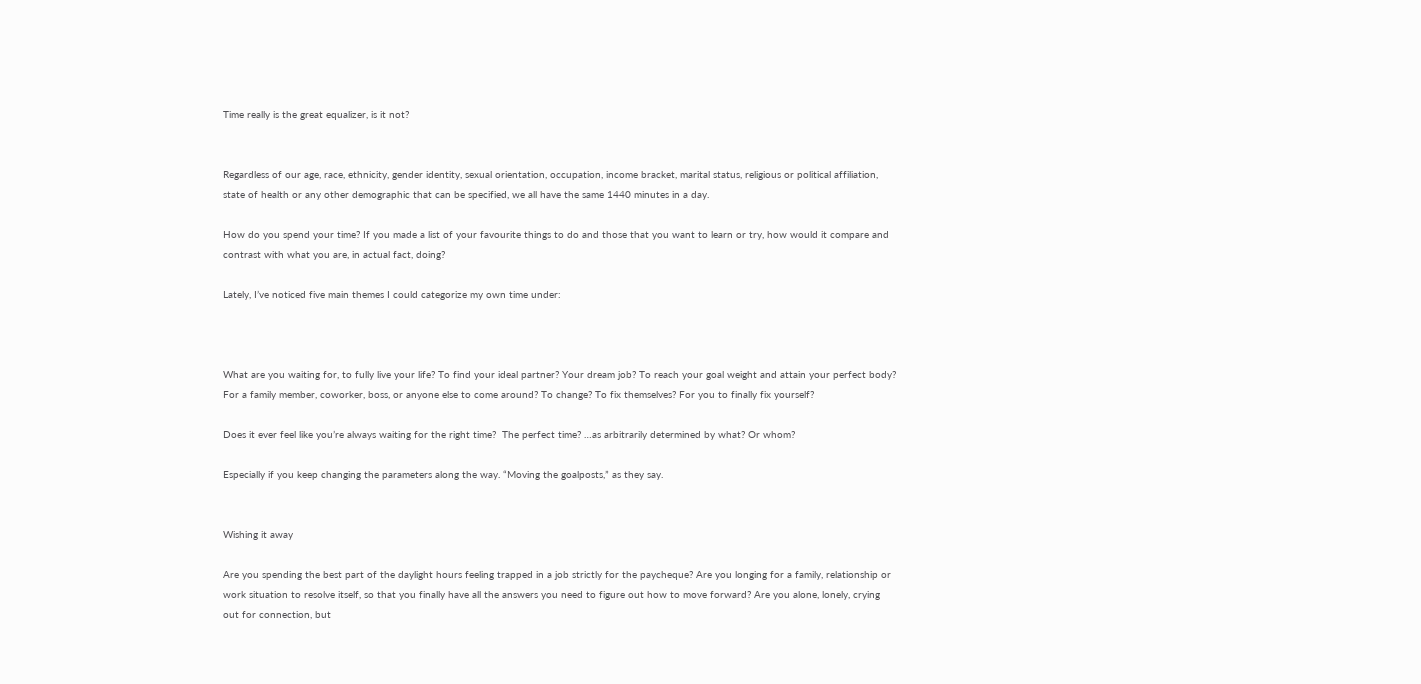Time really is the great equalizer, is it not?


Regardless of our age, race, ethnicity, gender identity, sexual orientation, occupation, income bracket, marital status, religious or political affiliation, state of health or any other demographic that can be specified, we all have the same 1440 minutes in a day.

How do you spend your time? If you made a list of your favourite things to do and those that you want to learn or try, how would it compare and contrast with what you are, in actual fact, doing?

Lately, I’ve noticed five main themes I could categorize my own time under:



What are you waiting for, to fully live your life? To find your ideal partner? Your dream job? To reach your goal weight and attain your perfect body? For a family member, coworker, boss, or anyone else to come around? To change? To fix themselves? For you to finally fix yourself?

Does it ever feel like you’re always waiting for the right time?  The perfect time? …as arbitrarily determined by what? Or whom?

Especially if you keep changing the parameters along the way. “Moving the goalposts,” as they say.


Wishing it away

Are you spending the best part of the daylight hours feeling trapped in a job strictly for the paycheque? Are you longing for a family, relationship or work situation to resolve itself, so that you finally have all the answers you need to figure out how to move forward? Are you alone, lonely, crying out for connection, but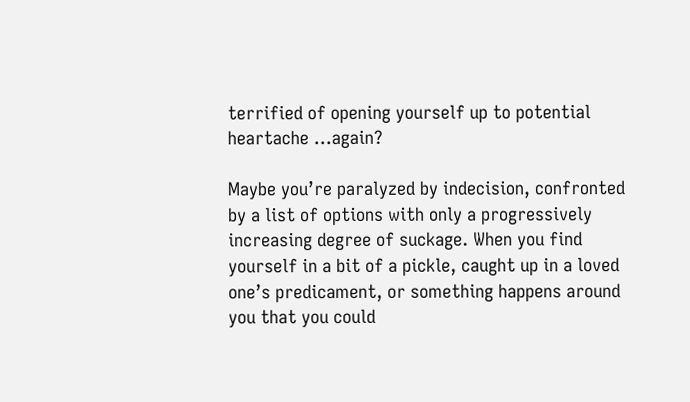terrified of opening yourself up to potential heartache …again?

Maybe you’re paralyzed by indecision, confronted by a list of options with only a progressively increasing degree of suckage. When you find yourself in a bit of a pickle, caught up in a loved one’s predicament, or something happens around you that you could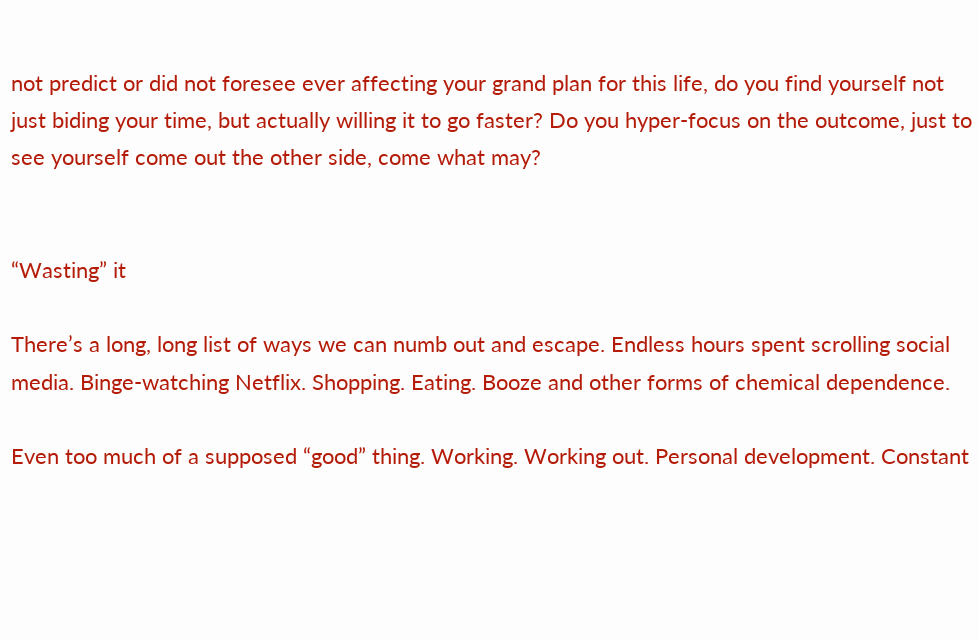not predict or did not foresee ever affecting your grand plan for this life, do you find yourself not just biding your time, but actually willing it to go faster? Do you hyper-focus on the outcome, just to see yourself come out the other side, come what may?


“Wasting” it

There’s a long, long list of ways we can numb out and escape. Endless hours spent scrolling social media. Binge-watching Netflix. Shopping. Eating. Booze and other forms of chemical dependence.

Even too much of a supposed “good” thing. Working. Working out. Personal development. Constant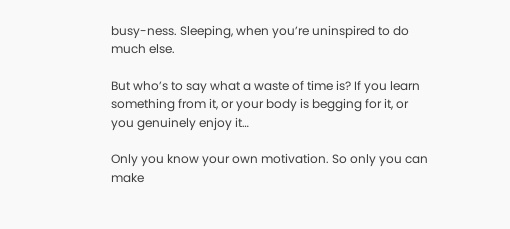busy-ness. Sleeping, when you’re uninspired to do much else.

But who’s to say what a waste of time is? If you learn something from it, or your body is begging for it, or you genuinely enjoy it…

Only you know your own motivation. So only you can make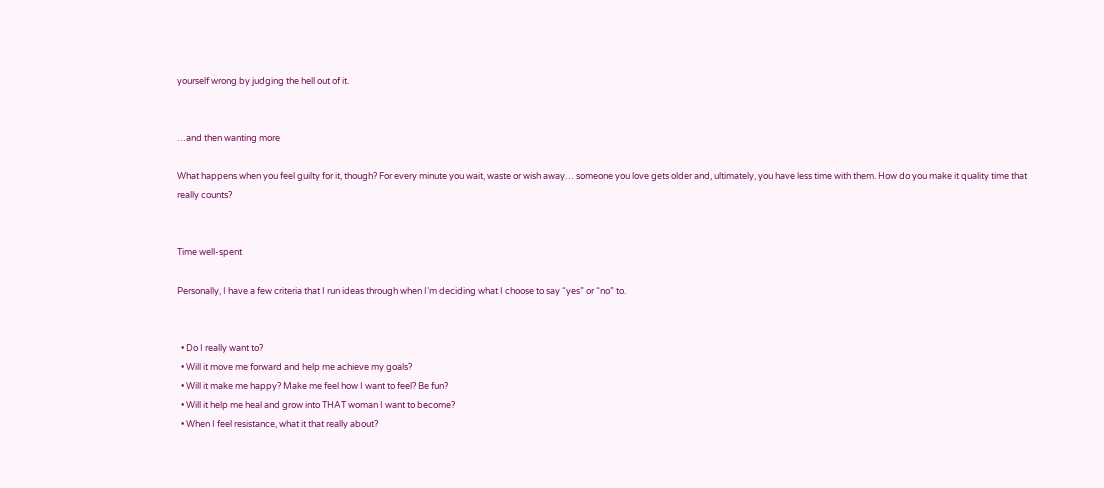yourself wrong by judging the hell out of it.


…and then wanting more

What happens when you feel guilty for it, though? For every minute you wait, waste or wish away… someone you love gets older and, ultimately, you have less time with them. How do you make it quality time that really counts?


Time well-spent

Personally, I have a few criteria that I run ideas through when I’m deciding what I choose to say “yes” or “no” to.


  • Do I really want to?
  • Will it move me forward and help me achieve my goals?
  • Will it make me happy? Make me feel how I want to feel? Be fun?
  • Will it help me heal and grow into THAT woman I want to become?
  • When I feel resistance, what it that really about?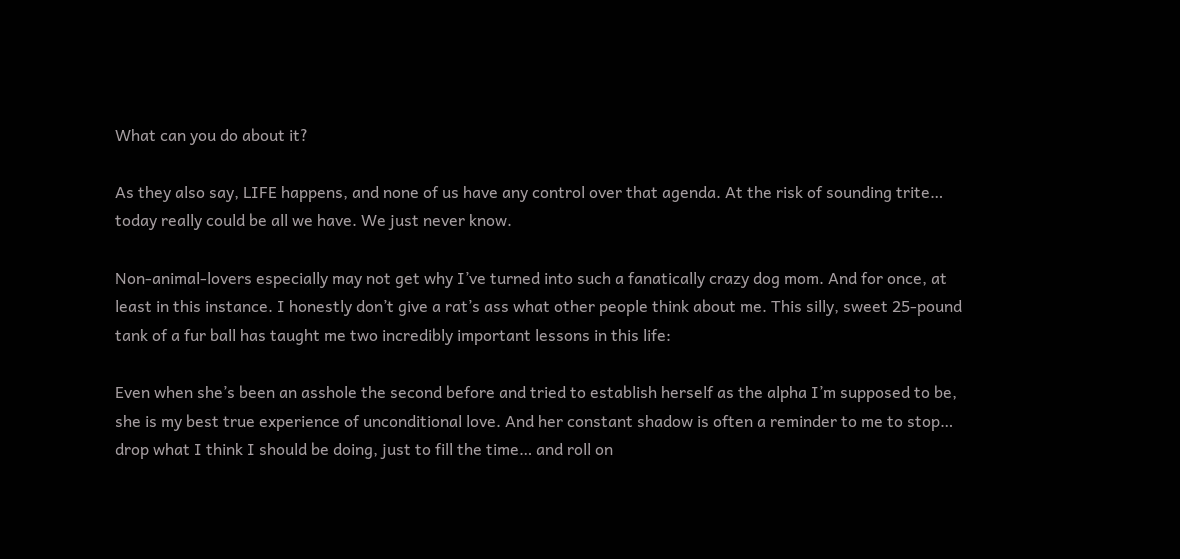What can you do about it?

As they also say, LIFE happens, and none of us have any control over that agenda. At the risk of sounding trite… today really could be all we have. We just never know.

Non-animal-lovers especially may not get why I’ve turned into such a fanatically crazy dog mom. And for once, at least in this instance. I honestly don’t give a rat’s ass what other people think about me. This silly, sweet 25-pound tank of a fur ball has taught me two incredibly important lessons in this life:

Even when she’s been an asshole the second before and tried to establish herself as the alpha I’m supposed to be, she is my best true experience of unconditional love. And her constant shadow is often a reminder to me to stop… drop what I think I should be doing, just to fill the time… and roll on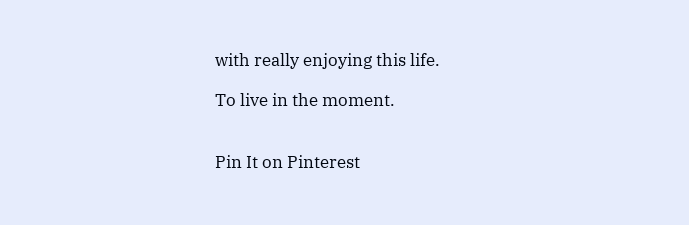with really enjoying this life.

To live in the moment.


Pin It on Pinterest